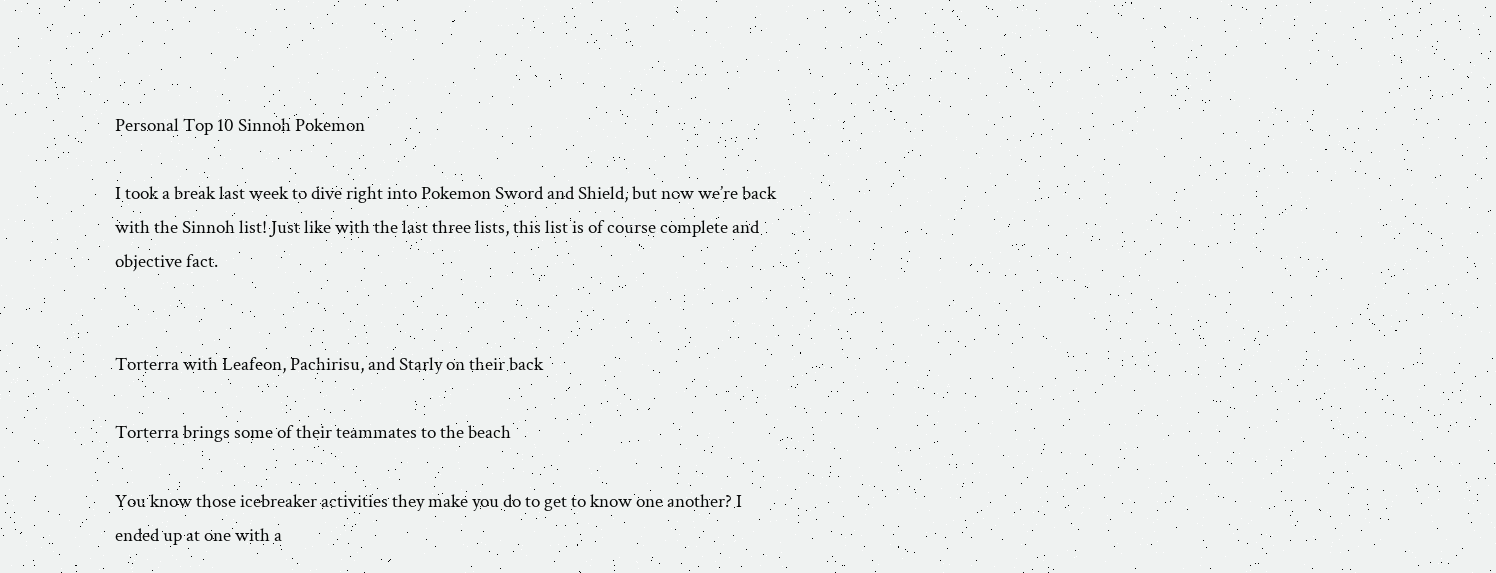Personal Top 10 Sinnoh Pokemon

I took a break last week to dive right into Pokemon Sword and Shield, but now we’re back with the Sinnoh list! Just like with the last three lists, this list is of course complete and objective fact.


Torterra with Leafeon, Pachirisu, and Starly on their back

Torterra brings some of their teammates to the beach

You know those icebreaker activities they make you do to get to know one another? I ended up at one with a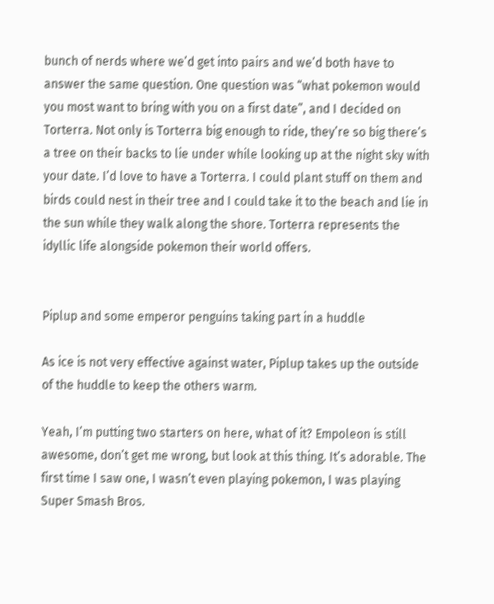bunch of nerds where we’d get into pairs and we’d both have to answer the same question. One question was “what pokemon would you most want to bring with you on a first date”, and I decided on Torterra. Not only is Torterra big enough to ride, they’re so big there’s a tree on their backs to lie under while looking up at the night sky with your date. I’d love to have a Torterra. I could plant stuff on them and birds could nest in their tree and I could take it to the beach and lie in the sun while they walk along the shore. Torterra represents the idyllic life alongside pokemon their world offers.


Piplup and some emperor penguins taking part in a huddle

As ice is not very effective against water, Piplup takes up the outside of the huddle to keep the others warm.

Yeah, I’m putting two starters on here, what of it? Empoleon is still awesome, don’t get me wrong, but look at this thing. It’s adorable. The first time I saw one, I wasn’t even playing pokemon, I was playing Super Smash Bros.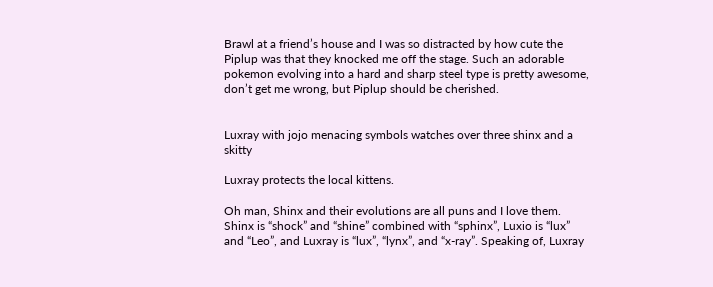Brawl at a friend’s house and I was so distracted by how cute the Piplup was that they knocked me off the stage. Such an adorable pokemon evolving into a hard and sharp steel type is pretty awesome, don’t get me wrong, but Piplup should be cherished.


Luxray with jojo menacing symbols watches over three shinx and a skitty

Luxray protects the local kittens.

Oh man, Shinx and their evolutions are all puns and I love them. Shinx is “shock” and “shine” combined with “sphinx”, Luxio is “lux” and “Leo”, and Luxray is “lux”, “lynx”, and “x-ray”. Speaking of, Luxray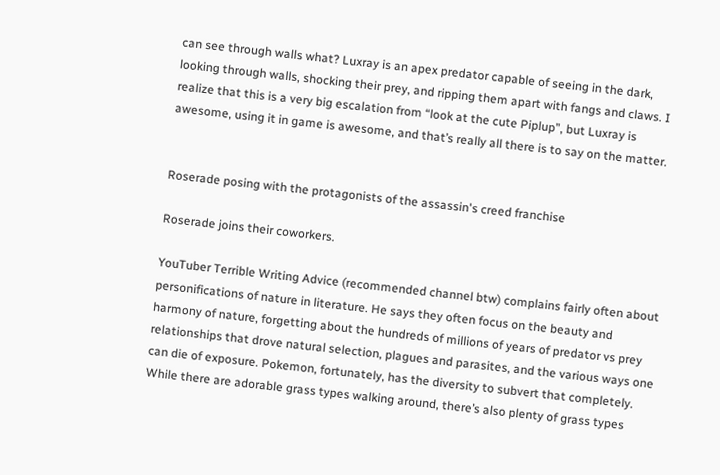can see through walls what? Luxray is an apex predator capable of seeing in the dark, looking through walls, shocking their prey, and ripping them apart with fangs and claws. I realize that this is a very big escalation from “look at the cute Piplup”, but Luxray is awesome, using it in game is awesome, and that’s really all there is to say on the matter.


Roserade posing with the protagonists of the assassin's creed franchise

Roserade joins their coworkers.

YouTuber Terrible Writing Advice (recommended channel btw) complains fairly often about personifications of nature in literature. He says they often focus on the beauty and harmony of nature, forgetting about the hundreds of millions of years of predator vs prey relationships that drove natural selection, plagues and parasites, and the various ways one can die of exposure. Pokemon, fortunately, has the diversity to subvert that completely. While there are adorable grass types walking around, there’s also plenty of grass types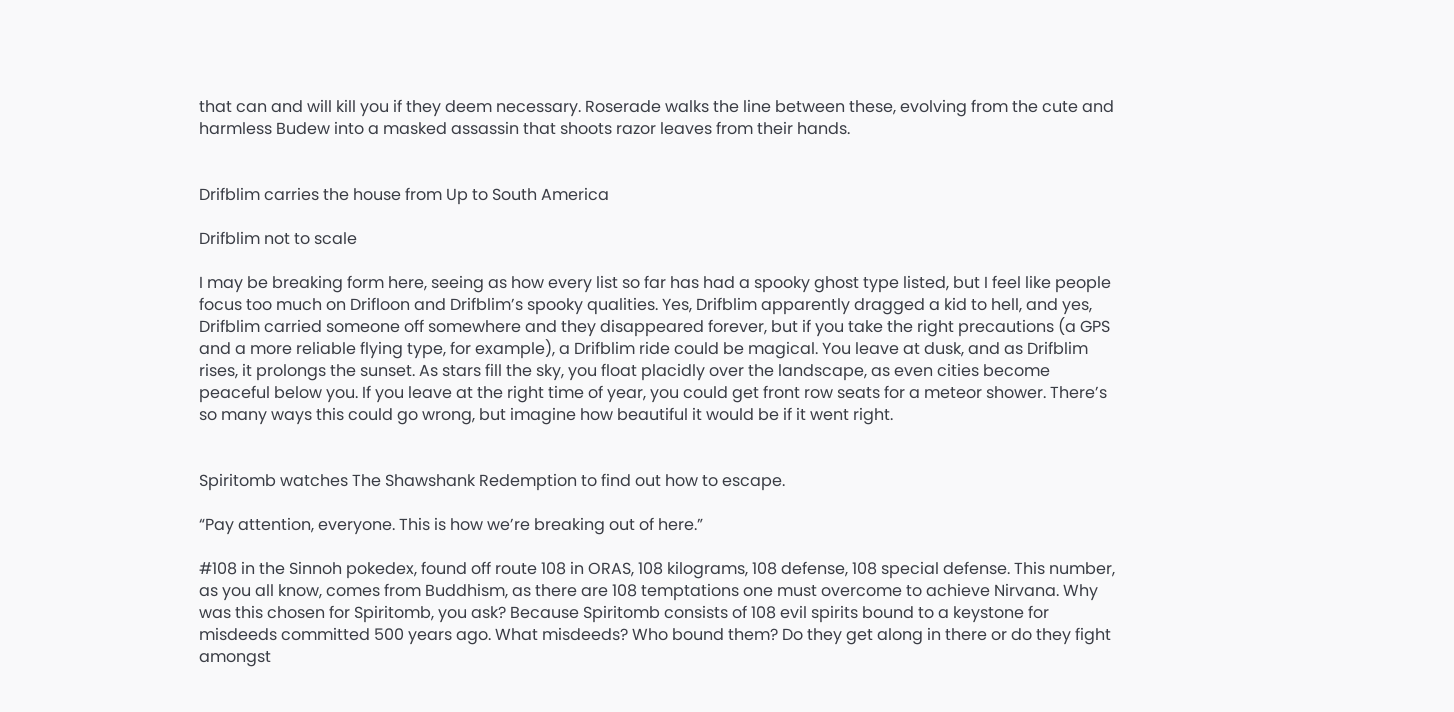that can and will kill you if they deem necessary. Roserade walks the line between these, evolving from the cute and harmless Budew into a masked assassin that shoots razor leaves from their hands.


Drifblim carries the house from Up to South America

Drifblim not to scale

I may be breaking form here, seeing as how every list so far has had a spooky ghost type listed, but I feel like people focus too much on Drifloon and Drifblim’s spooky qualities. Yes, Drifblim apparently dragged a kid to hell, and yes, Drifblim carried someone off somewhere and they disappeared forever, but if you take the right precautions (a GPS and a more reliable flying type, for example), a Drifblim ride could be magical. You leave at dusk, and as Drifblim rises, it prolongs the sunset. As stars fill the sky, you float placidly over the landscape, as even cities become peaceful below you. If you leave at the right time of year, you could get front row seats for a meteor shower. There’s so many ways this could go wrong, but imagine how beautiful it would be if it went right.


Spiritomb watches The Shawshank Redemption to find out how to escape.

“Pay attention, everyone. This is how we’re breaking out of here.”

#108 in the Sinnoh pokedex, found off route 108 in ORAS, 108 kilograms, 108 defense, 108 special defense. This number, as you all know, comes from Buddhism, as there are 108 temptations one must overcome to achieve Nirvana. Why was this chosen for Spiritomb, you ask? Because Spiritomb consists of 108 evil spirits bound to a keystone for misdeeds committed 500 years ago. What misdeeds? Who bound them? Do they get along in there or do they fight amongst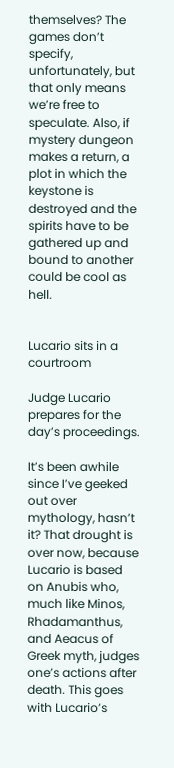themselves? The games don’t specify, unfortunately, but that only means we’re free to speculate. Also, if mystery dungeon makes a return, a plot in which the keystone is destroyed and the spirits have to be gathered up and bound to another could be cool as hell.


Lucario sits in a courtroom

Judge Lucario prepares for the day’s proceedings.

It’s been awhile since I’ve geeked out over mythology, hasn’t it? That drought is over now, because Lucario is based on Anubis who, much like Minos, Rhadamanthus, and Aeacus of Greek myth, judges one’s actions after death. This goes with Lucario’s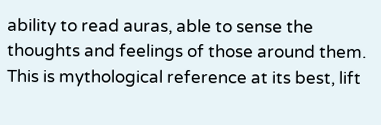ability to read auras, able to sense the thoughts and feelings of those around them. This is mythological reference at its best, lift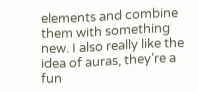elements and combine them with something new. I also really like the idea of auras, they’re a fun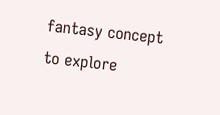fantasy concept to explore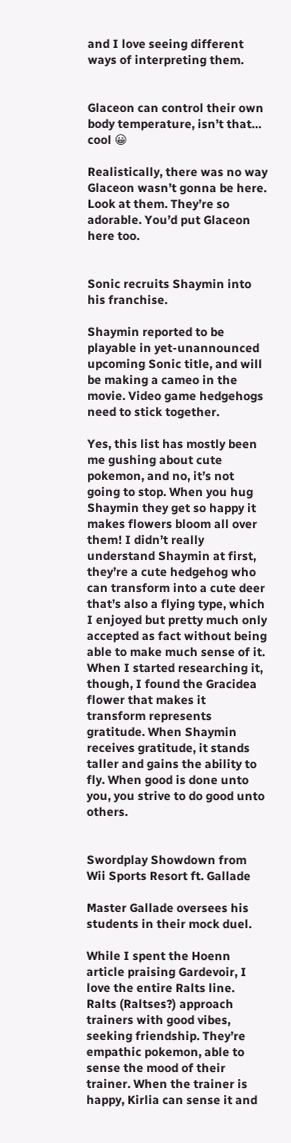and I love seeing different ways of interpreting them.


Glaceon can control their own body temperature, isn’t that… cool 😀

Realistically, there was no way Glaceon wasn’t gonna be here. Look at them. They’re so adorable. You’d put Glaceon here too.


Sonic recruits Shaymin into his franchise.

Shaymin reported to be playable in yet-unannounced upcoming Sonic title, and will be making a cameo in the movie. Video game hedgehogs need to stick together.

Yes, this list has mostly been me gushing about cute pokemon, and no, it’s not going to stop. When you hug Shaymin they get so happy it makes flowers bloom all over them! I didn’t really understand Shaymin at first, they’re a cute hedgehog who can transform into a cute deer that’s also a flying type, which I enjoyed but pretty much only accepted as fact without being able to make much sense of it. When I started researching it, though, I found the Gracidea flower that makes it transform represents gratitude. When Shaymin receives gratitude, it stands taller and gains the ability to fly. When good is done unto you, you strive to do good unto others.


Swordplay Showdown from Wii Sports Resort ft. Gallade

Master Gallade oversees his students in their mock duel.

While I spent the Hoenn article praising Gardevoir, I love the entire Ralts line. Ralts (Raltses?) approach trainers with good vibes, seeking friendship. They’re empathic pokemon, able to sense the mood of their trainer. When the trainer is happy, Kirlia can sense it and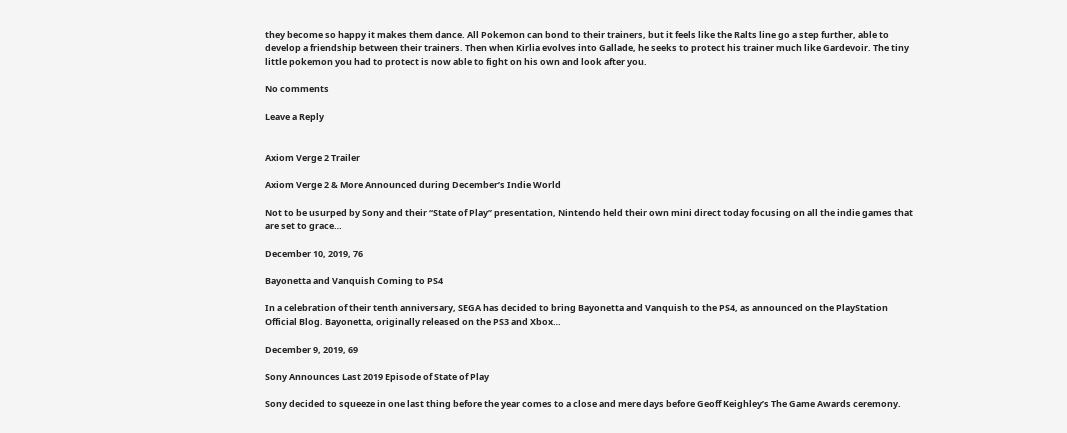they become so happy it makes them dance. All Pokemon can bond to their trainers, but it feels like the Ralts line go a step further, able to develop a friendship between their trainers. Then when Kirlia evolves into Gallade, he seeks to protect his trainer much like Gardevoir. The tiny little pokemon you had to protect is now able to fight on his own and look after you.

No comments

Leave a Reply


Axiom Verge 2 Trailer

Axiom Verge 2 & More Announced during December’s Indie World

Not to be usurped by Sony and their “State of Play” presentation, Nintendo held their own mini direct today focusing on all the indie games that are set to grace…

December 10, 2019, 76

Bayonetta and Vanquish Coming to PS4

In a celebration of their tenth anniversary, SEGA has decided to bring Bayonetta and Vanquish to the PS4, as announced on the PlayStation Official Blog. Bayonetta, originally released on the PS3 and Xbox…

December 9, 2019, 69

Sony Announces Last 2019 Episode of State of Play

Sony decided to squeeze in one last thing before the year comes to a close and mere days before Geoff Keighley’s The Game Awards ceremony.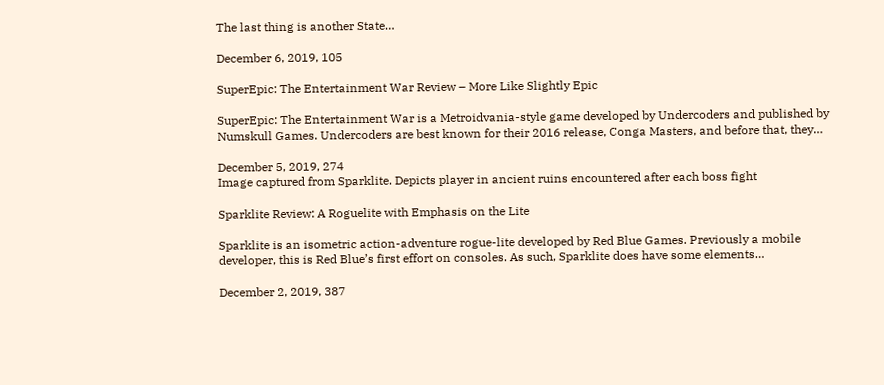The last thing is another State…

December 6, 2019, 105

SuperEpic: The Entertainment War Review – More Like Slightly Epic

SuperEpic: The Entertainment War is a Metroidvania-style game developed by Undercoders and published by Numskull Games. Undercoders are best known for their 2016 release, Conga Masters, and before that, they…

December 5, 2019, 274
Image captured from Sparklite. Depicts player in ancient ruins encountered after each boss fight

Sparklite Review: A Roguelite with Emphasis on the Lite

Sparklite is an isometric action-adventure rogue-lite developed by Red Blue Games. Previously a mobile developer, this is Red Blue’s first effort on consoles. As such, Sparklite does have some elements…

December 2, 2019, 387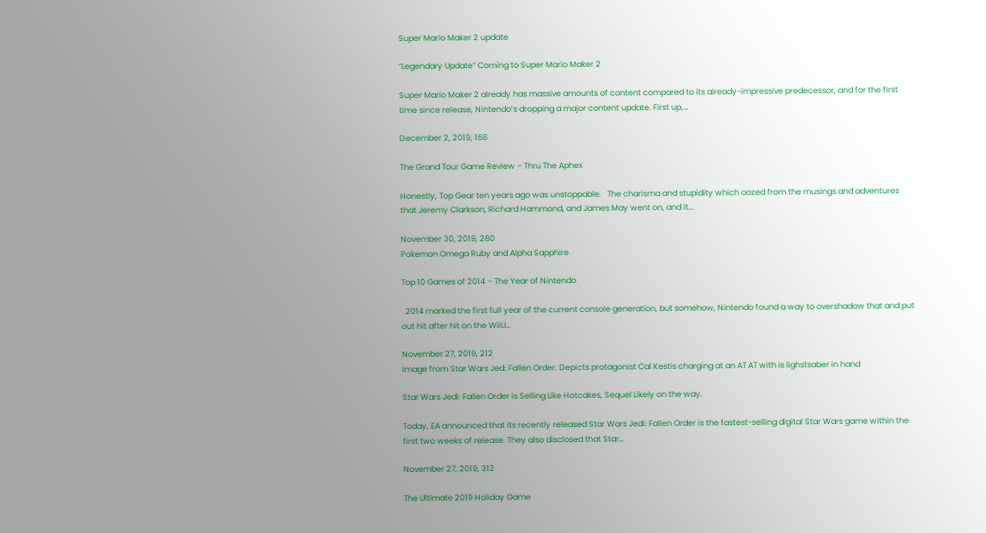Super Mario Maker 2 update

“Legendary Update” Coming to Super Mario Maker 2

Super Mario Maker 2 already has massive amounts of content compared to its already-impressive predecessor, and for the first time since release, Nintendo’s dropping a major content update. First up,…

December 2, 2019, 168

The Grand Tour Game Review – Thru The Aphex

Honestly, Top Gear ten years ago was unstoppable.   The charisma and stupidity which oozed from the musings and adventures that Jeremy Clarkson, Richard Hammond, and James May went on, and it…

November 30, 2019, 280
Pokemon Omega Ruby and Alpha Sapphire

Top 10 Games of 2014 – The Year of Nintendo

  2014 marked the first full year of the current console generation, but somehow, Nintendo found a way to overshadow that and put out hit after hit on the WiiU…

November 27, 2019, 212
Image from Star Wars Jed: Fallen Order. Depicts protagonist Cal Kestis charging at an AT AT with is lighstsaber in hand

Star Wars Jedi: Fallen Order is Selling Like Hotcakes, Sequel Likely on the way.

Today, EA announced that its recently released Star Wars Jedi: Fallen Order is the fastest-selling digital Star Wars game within the first two weeks of release. They also disclosed that Star…

November 27, 2019, 312

The Ultimate 2019 Holiday Game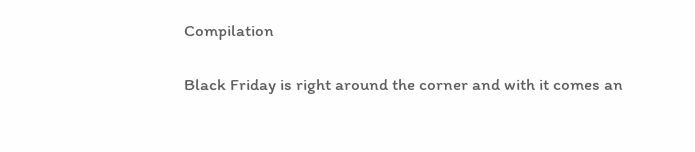Compilation

Black Friday is right around the corner and with it comes an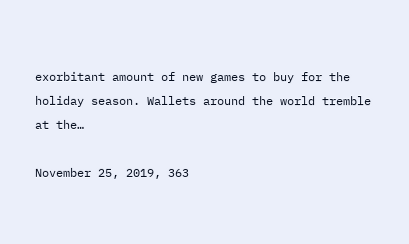exorbitant amount of new games to buy for the holiday season. Wallets around the world tremble at the…

November 25, 2019, 363